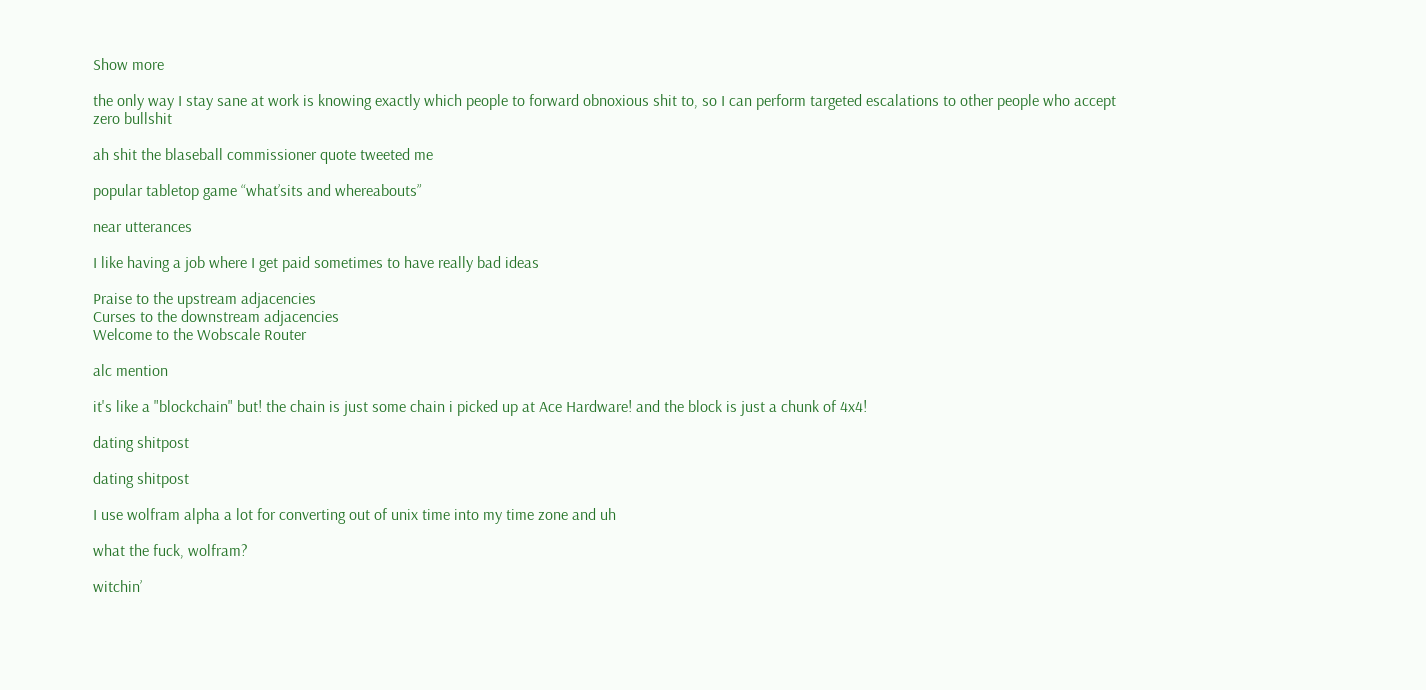Show more

the only way I stay sane at work is knowing exactly which people to forward obnoxious shit to, so I can perform targeted escalations to other people who accept zero bullshit

ah shit the blaseball commissioner quote tweeted me

popular tabletop game “what’sits and whereabouts”

near utterances

I like having a job where I get paid sometimes to have really bad ideas

Praise to the upstream adjacencies
Curses to the downstream adjacencies
Welcome to the Wobscale Router

alc mention

it's like a "blockchain" but! the chain is just some chain i picked up at Ace Hardware! and the block is just a chunk of 4x4!

dating shitpost

dating shitpost

I use wolfram alpha a lot for converting out of unix time into my time zone and uh

what the fuck, wolfram?

witchin’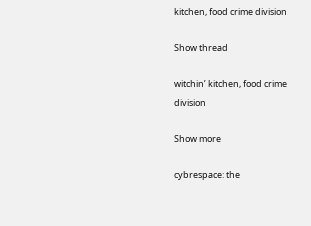kitchen, food crime division

Show thread

witchin’ kitchen, food crime division

Show more

cybrespace: the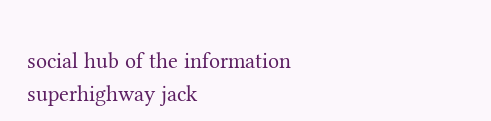social hub of the information superhighway jack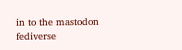in to the mastodon fediverse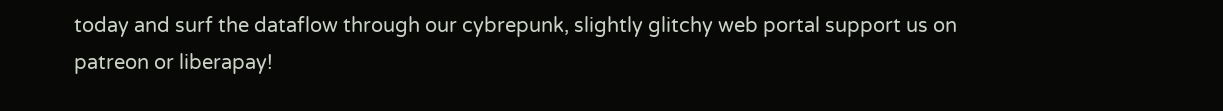today and surf the dataflow through our cybrepunk, slightly glitchy web portal support us on patreon or liberapay!